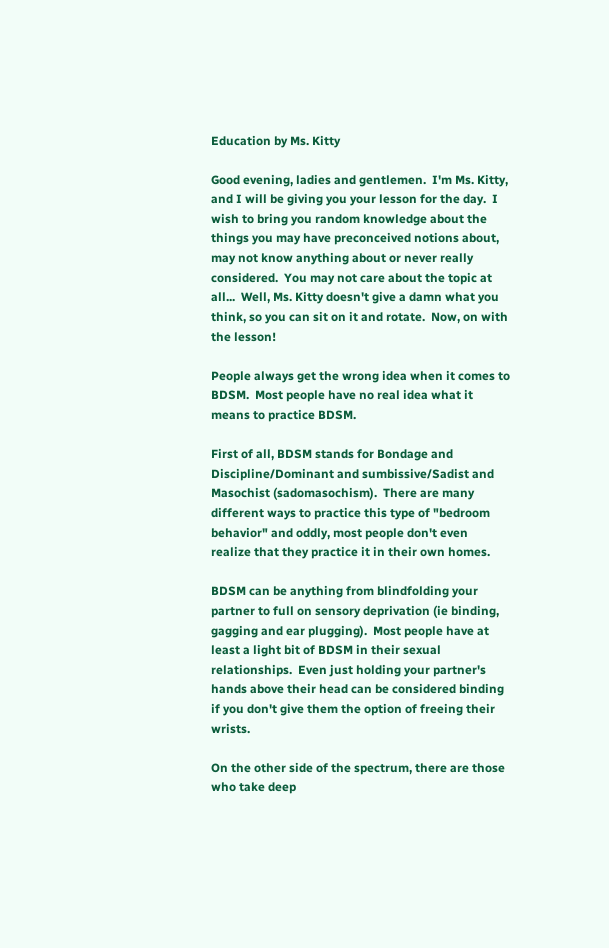Education by Ms. Kitty

Good evening, ladies and gentlemen.  I'm Ms. Kitty, and I will be giving you your lesson for the day.  I wish to bring you random knowledge about the things you may have preconceived notions about, may not know anything about or never really considered.  You may not care about the topic at all...  Well, Ms. Kitty doesn't give a damn what you think, so you can sit on it and rotate.  Now, on with the lesson!

People always get the wrong idea when it comes to BDSM.  Most people have no real idea what it means to practice BDSM.

First of all, BDSM stands for Bondage and Discipline/Dominant and sumbissive/Sadist and Masochist (sadomasochism).  There are many different ways to practice this type of "bedroom behavior" and oddly, most people don't even realize that they practice it in their own homes.

BDSM can be anything from blindfolding your partner to full on sensory deprivation (ie binding, gagging and ear plugging).  Most people have at least a light bit of BDSM in their sexual relationships.  Even just holding your partner's hands above their head can be considered binding if you don't give them the option of freeing their wrists.

On the other side of the spectrum, there are those who take deep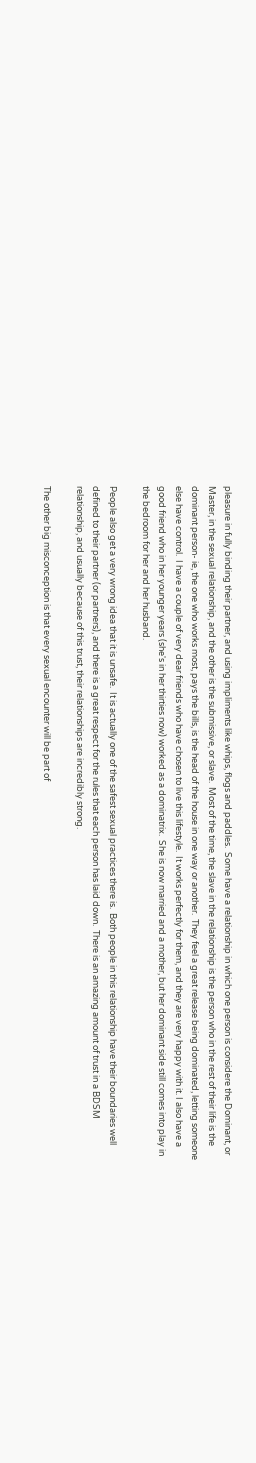pleasure in fully binding their partner, and using impliments like whips, flogs and paddles.  Some have a relationship in which one person is considere the Dominant, or Master, in the sexual relationship, and the other is the submissive, or slave.  Most of the time, the slave in the relationship is the person who in the rest of their life is the dominant person- ie, the one who works most, pays the bills, is the head of the house in one way or another.  They feel a great release being dominated, letting someone else have control.  I have a couple of very dear friends who have chosen to live this lifestyle.  It works perfectly for them, and they are very happy with it. I also have a good friend who in her younger years (she's in her thirties now) worked as a dominatrix.  She is now married and a mother, but her dominant side still comes into play in the bedroom for her and her husband.

People also get a very wrong idea that it is unsafe.  It is actually one of the safest sexual practices there is.  Both people in this relationship have their boundaries well defined to their partner (or partners), and there is a great respect for the rules that each person has laid down.  There is an amazing amount of trust in a BDSM relationship, and usually because of this trust, their relationships are incredibly strong.

The other big misconception is that every sexual encounter will be part of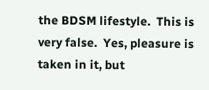the BDSM lifestyle.  This is very false.  Yes, pleasure is taken in it, but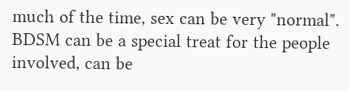much of the time, sex can be very "normal". BDSM can be a special treat for the people involved, can be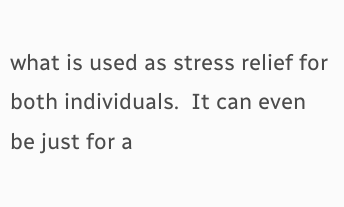what is used as stress relief for both individuals.  It can even be just for a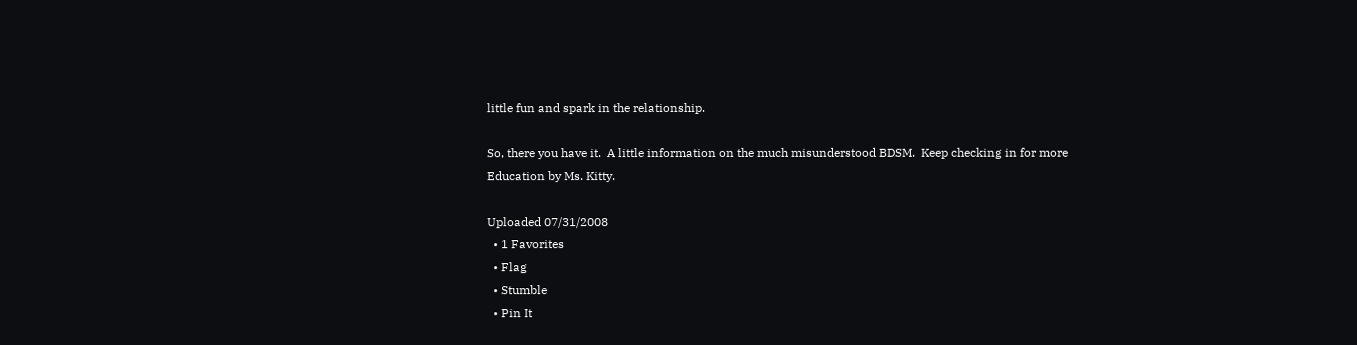little fun and spark in the relationship.

So, there you have it.  A little information on the much misunderstood BDSM.  Keep checking in for more Education by Ms. Kitty.

Uploaded 07/31/2008
  • 1 Favorites
  • Flag
  • Stumble
  • Pin It